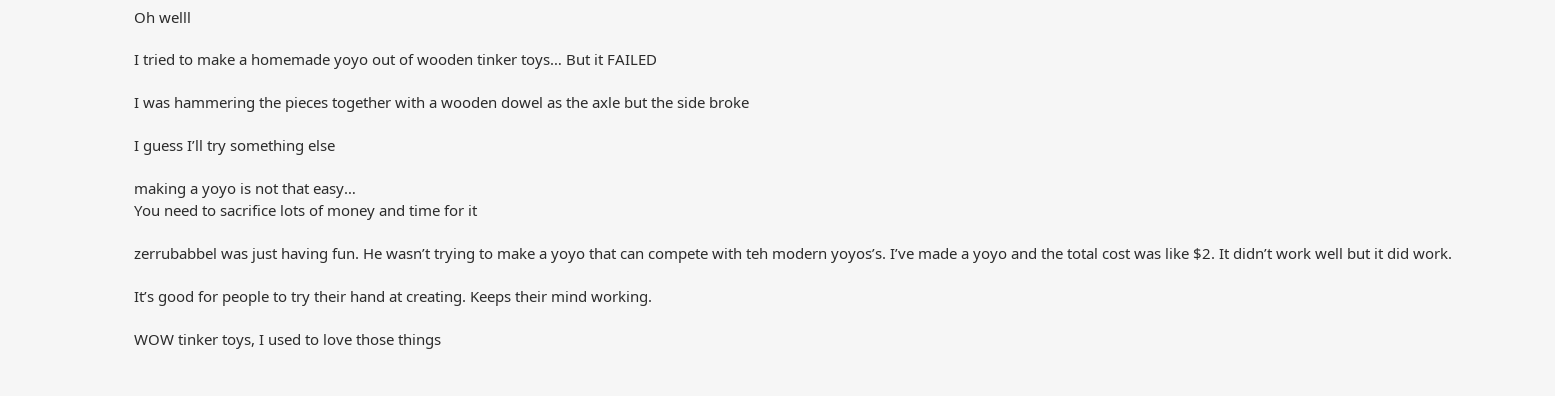Oh welll

I tried to make a homemade yoyo out of wooden tinker toys… But it FAILED

I was hammering the pieces together with a wooden dowel as the axle but the side broke

I guess I’ll try something else

making a yoyo is not that easy…
You need to sacrifice lots of money and time for it

zerrubabbel was just having fun. He wasn’t trying to make a yoyo that can compete with teh modern yoyos’s. I’ve made a yoyo and the total cost was like $2. It didn’t work well but it did work.

It’s good for people to try their hand at creating. Keeps their mind working.

WOW tinker toys, I used to love those things